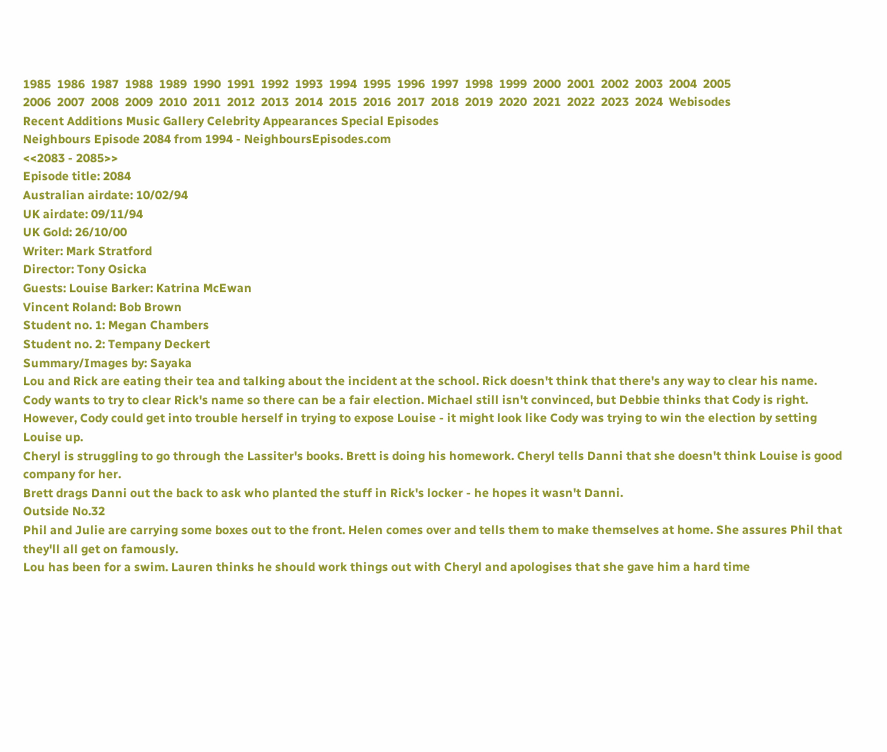1985  1986  1987  1988  1989  1990  1991  1992  1993  1994  1995  1996  1997  1998  1999  2000  2001  2002  2003  2004  2005
2006  2007  2008  2009  2010  2011  2012  2013  2014  2015  2016  2017  2018  2019  2020  2021  2022  2023  2024  Webisodes
Recent Additions Music Gallery Celebrity Appearances Special Episodes
Neighbours Episode 2084 from 1994 - NeighboursEpisodes.com
<<2083 - 2085>>
Episode title: 2084
Australian airdate: 10/02/94
UK airdate: 09/11/94
UK Gold: 26/10/00
Writer: Mark Stratford
Director: Tony Osicka
Guests: Louise Barker: Katrina McEwan
Vincent Roland: Bob Brown
Student no. 1: Megan Chambers
Student no. 2: Tempany Deckert
Summary/Images by: Sayaka
Lou and Rick are eating their tea and talking about the incident at the school. Rick doesn't think that there's any way to clear his name.
Cody wants to try to clear Rick's name so there can be a fair election. Michael still isn't convinced, but Debbie thinks that Cody is right. However, Cody could get into trouble herself in trying to expose Louise - it might look like Cody was trying to win the election by setting Louise up.
Cheryl is struggling to go through the Lassiter's books. Brett is doing his homework. Cheryl tells Danni that she doesn't think Louise is good company for her.
Brett drags Danni out the back to ask who planted the stuff in Rick's locker - he hopes it wasn't Danni.
Outside No.32
Phil and Julie are carrying some boxes out to the front. Helen comes over and tells them to make themselves at home. She assures Phil that they'll all get on famously.
Lou has been for a swim. Lauren thinks he should work things out with Cheryl and apologises that she gave him a hard time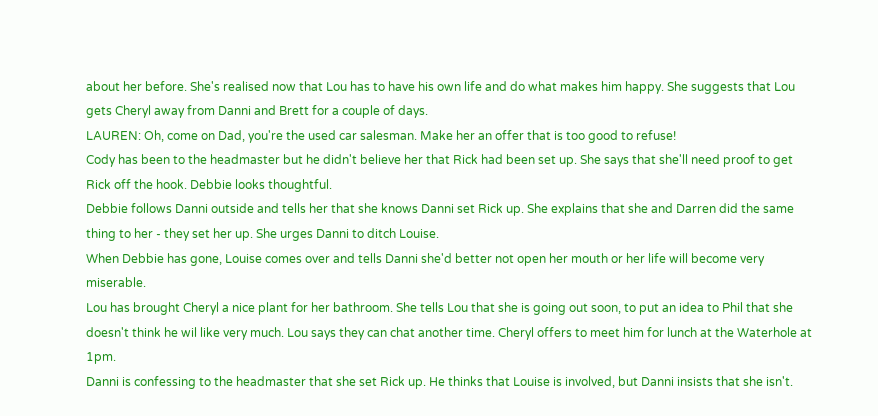about her before. She's realised now that Lou has to have his own life and do what makes him happy. She suggests that Lou gets Cheryl away from Danni and Brett for a couple of days.
LAUREN: Oh, come on Dad, you're the used car salesman. Make her an offer that is too good to refuse!
Cody has been to the headmaster but he didn't believe her that Rick had been set up. She says that she'll need proof to get Rick off the hook. Debbie looks thoughtful.
Debbie follows Danni outside and tells her that she knows Danni set Rick up. She explains that she and Darren did the same thing to her - they set her up. She urges Danni to ditch Louise.
When Debbie has gone, Louise comes over and tells Danni she'd better not open her mouth or her life will become very miserable.
Lou has brought Cheryl a nice plant for her bathroom. She tells Lou that she is going out soon, to put an idea to Phil that she doesn't think he wil like very much. Lou says they can chat another time. Cheryl offers to meet him for lunch at the Waterhole at 1pm.
Danni is confessing to the headmaster that she set Rick up. He thinks that Louise is involved, but Danni insists that she isn't.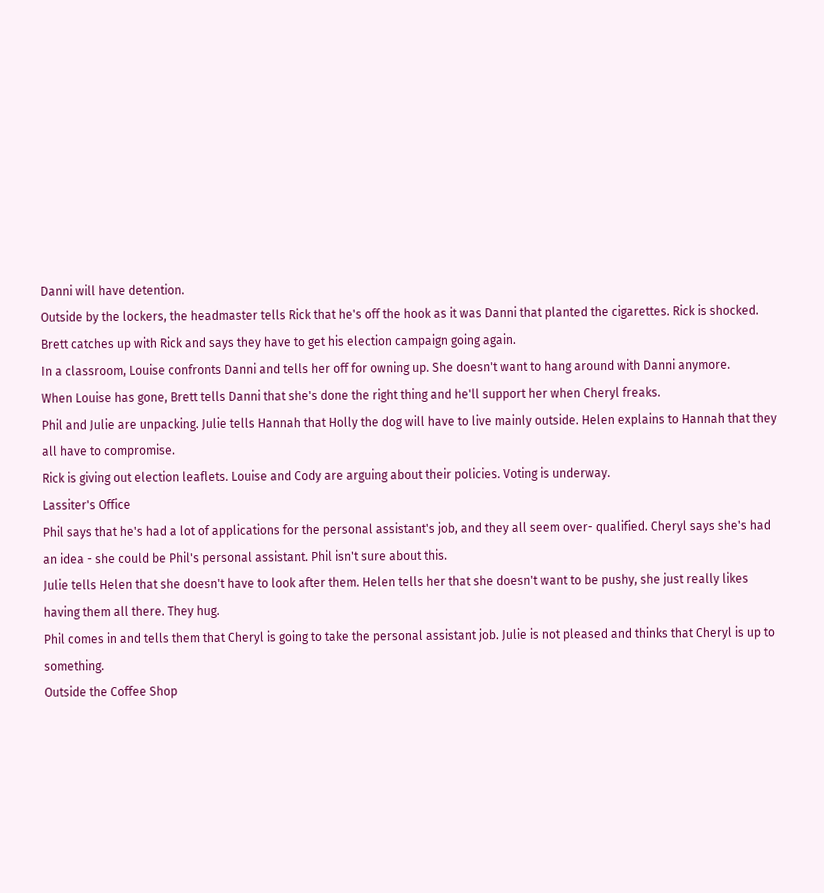Danni will have detention.
Outside by the lockers, the headmaster tells Rick that he's off the hook as it was Danni that planted the cigarettes. Rick is shocked.
Brett catches up with Rick and says they have to get his election campaign going again.
In a classroom, Louise confronts Danni and tells her off for owning up. She doesn't want to hang around with Danni anymore.
When Louise has gone, Brett tells Danni that she's done the right thing and he'll support her when Cheryl freaks.
Phil and Julie are unpacking. Julie tells Hannah that Holly the dog will have to live mainly outside. Helen explains to Hannah that they all have to compromise.
Rick is giving out election leaflets. Louise and Cody are arguing about their policies. Voting is underway.
Lassiter's Office
Phil says that he's had a lot of applications for the personal assistant's job, and they all seem over- qualified. Cheryl says she's had an idea - she could be Phil's personal assistant. Phil isn't sure about this.
Julie tells Helen that she doesn't have to look after them. Helen tells her that she doesn't want to be pushy, she just really likes having them all there. They hug.
Phil comes in and tells them that Cheryl is going to take the personal assistant job. Julie is not pleased and thinks that Cheryl is up to something.
Outside the Coffee Shop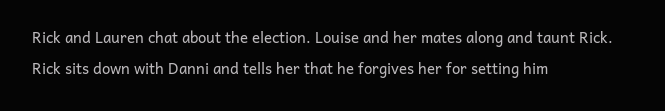Rick and Lauren chat about the election. Louise and her mates along and taunt Rick.
Rick sits down with Danni and tells her that he forgives her for setting him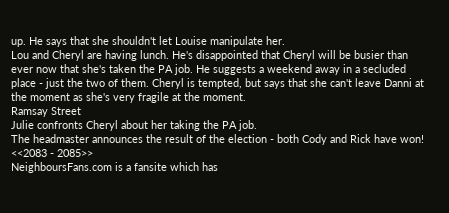up. He says that she shouldn't let Louise manipulate her.
Lou and Cheryl are having lunch. He's disappointed that Cheryl will be busier than ever now that she's taken the PA job. He suggests a weekend away in a secluded place - just the two of them. Cheryl is tempted, but says that she can't leave Danni at the moment as she's very fragile at the moment.
Ramsay Street
Julie confronts Cheryl about her taking the PA job.
The headmaster announces the result of the election - both Cody and Rick have won!
<<2083 - 2085>>
NeighboursFans.com is a fansite which has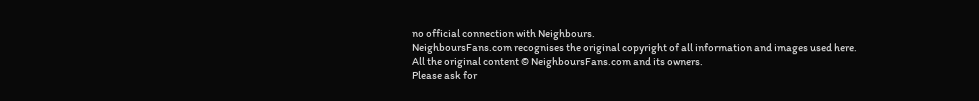no official connection with Neighbours.
NeighboursFans.com recognises the original copyright of all information and images used here.
All the original content © NeighboursFans.com and its owners.
Please ask for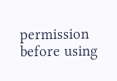permission before using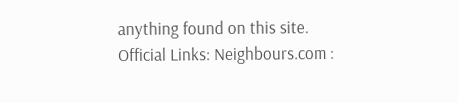anything found on this site.
Official Links: Neighbours.com :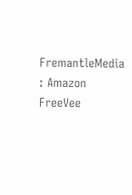FremantleMedia : Amazon FreeVee